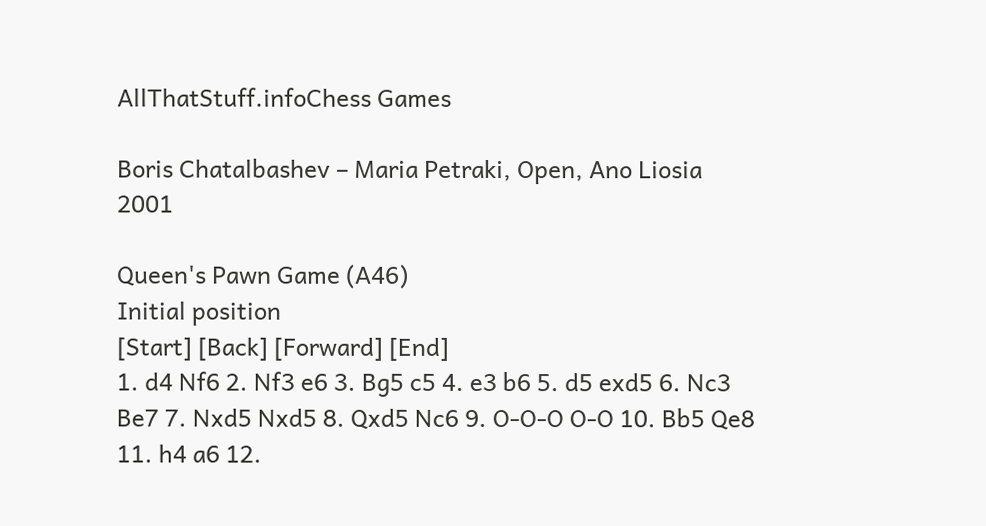AllThatStuff.infoChess Games

Boris Chatalbashev – Maria Petraki, Open, Ano Liosia 2001

Queen's Pawn Game (A46)
Initial position
[Start] [Back] [Forward] [End]
1. d4 Nf6 2. Nf3 e6 3. Bg5 c5 4. e3 b6 5. d5 exd5 6. Nc3 Be7 7. Nxd5 Nxd5 8. Qxd5 Nc6 9. O-O-O O-O 10. Bb5 Qe8 11. h4 a6 12.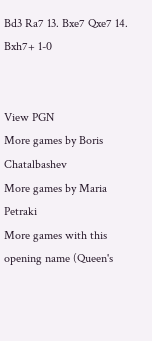Bd3 Ra7 13. Bxe7 Qxe7 14. Bxh7+ 1-0


View PGN
More games by Boris Chatalbashev
More games by Maria Petraki
More games with this opening name (Queen's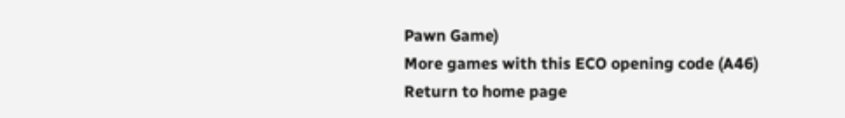Pawn Game)
More games with this ECO opening code (A46)
Return to home page